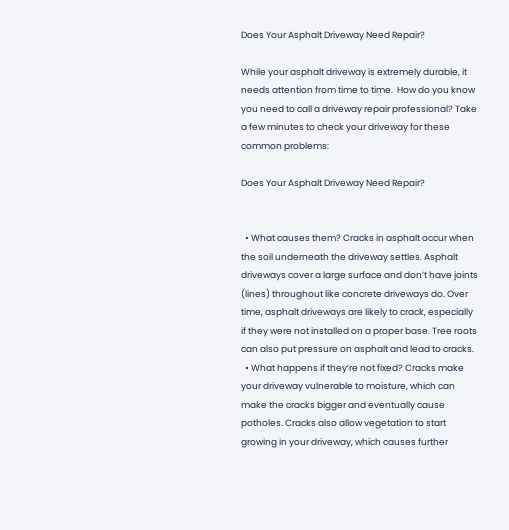Does Your Asphalt Driveway Need Repair?

While your asphalt driveway is extremely durable, it needs attention from time to time.  How do you know you need to call a driveway repair professional? Take a few minutes to check your driveway for these common problems:

Does Your Asphalt Driveway Need Repair?


  • What causes them? Cracks in asphalt occur when the soil underneath the driveway settles. Asphalt driveways cover a large surface and don’t have joints (lines) throughout like concrete driveways do. Over time, asphalt driveways are likely to crack, especially if they were not installed on a proper base. Tree roots can also put pressure on asphalt and lead to cracks.
  • What happens if they’re not fixed? Cracks make your driveway vulnerable to moisture, which can make the cracks bigger and eventually cause potholes. Cracks also allow vegetation to start growing in your driveway, which causes further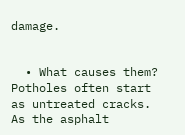damage.


  • What causes them? Potholes often start as untreated cracks. As the asphalt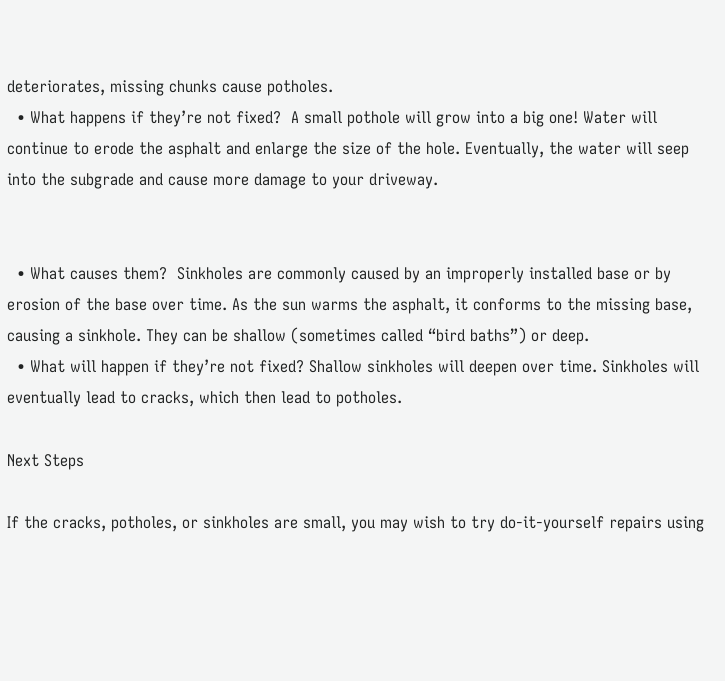deteriorates, missing chunks cause potholes.
  • What happens if they’re not fixed?  A small pothole will grow into a big one! Water will continue to erode the asphalt and enlarge the size of the hole. Eventually, the water will seep into the subgrade and cause more damage to your driveway.


  • What causes them?  Sinkholes are commonly caused by an improperly installed base or by erosion of the base over time. As the sun warms the asphalt, it conforms to the missing base, causing a sinkhole. They can be shallow (sometimes called “bird baths”) or deep.
  • What will happen if they’re not fixed? Shallow sinkholes will deepen over time. Sinkholes will eventually lead to cracks, which then lead to potholes.

Next Steps

If the cracks, potholes, or sinkholes are small, you may wish to try do-it-yourself repairs using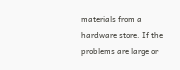materials from a hardware store. If the problems are large or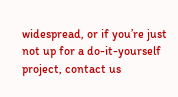widespread, or if you’re just not up for a do-it-yourself project, contact us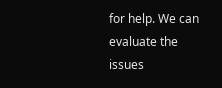for help. We can evaluate the issues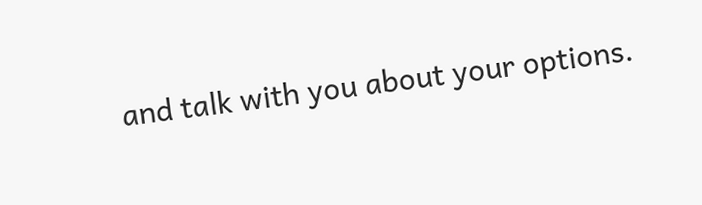and talk with you about your options.